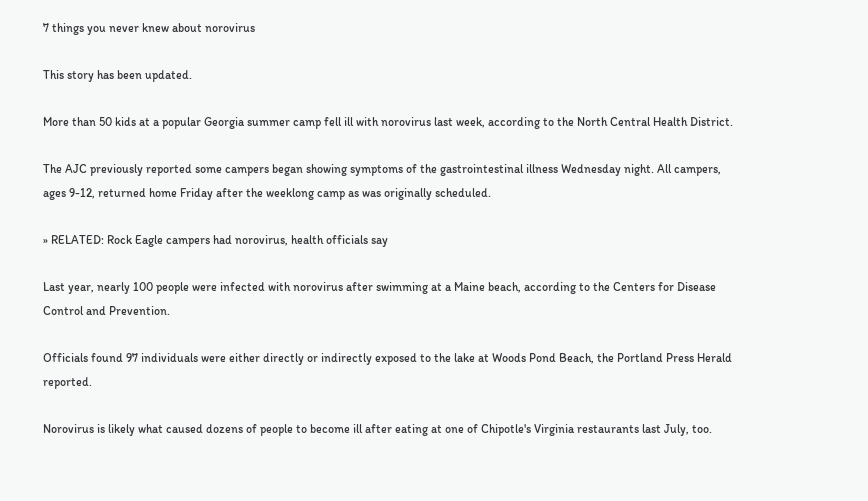7 things you never knew about norovirus

This story has been updated.

More than 50 kids at a popular Georgia summer camp fell ill with norovirus last week, according to the North Central Health District.

The AJC previously reported some campers began showing symptoms of the gastrointestinal illness Wednesday night. All campers, ages 9-12, returned home Friday after the weeklong camp as was originally scheduled.

» RELATED: Rock Eagle campers had norovirus, health officials say

Last year, nearly 100 people were infected with norovirus after swimming at a Maine beach, according to the Centers for Disease Control and Prevention.

Officials found 97 individuals were either directly or indirectly exposed to the lake at Woods Pond Beach, the Portland Press Herald reported.

Norovirus is likely what caused dozens of people to become ill after eating at one of Chipotle's Virginia restaurants last July, too.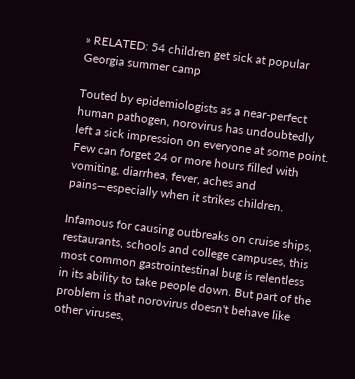» RELATED: 54 children get sick at popular Georgia summer camp

Touted by epidemiologists as a near-perfect human pathogen, norovirus has undoubtedly left a sick impression on everyone at some point. Few can forget 24 or more hours filled with vomiting, diarrhea, fever, aches and pains—especially when it strikes children.

Infamous for causing outbreaks on cruise ships, restaurants, schools and college campuses, this most common gastrointestinal bug is relentless in its ability to take people down. But part of the problem is that norovirus doesn't behave like other viruses,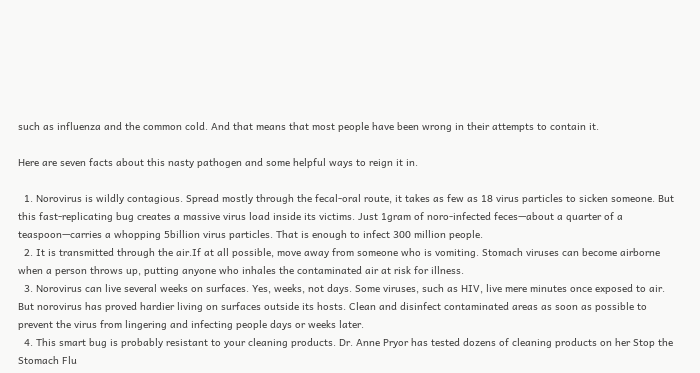such as influenza and the common cold. And that means that most people have been wrong in their attempts to contain it.

Here are seven facts about this nasty pathogen and some helpful ways to reign it in.

  1. Norovirus is wildly contagious. Spread mostly through the fecal-oral route, it takes as few as 18 virus particles to sicken someone. But this fast-replicating bug creates a massive virus load inside its victims. Just 1gram of noro-infected feces—about a quarter of a teaspoon—carries a whopping 5billion virus particles. That is enough to infect 300 million people.
  2. It is transmitted through the air.If at all possible, move away from someone who is vomiting. Stomach viruses can become airborne when a person throws up, putting anyone who inhales the contaminated air at risk for illness.
  3. Norovirus can live several weeks on surfaces. Yes, weeks, not days. Some viruses, such as HIV, live mere minutes once exposed to air. But norovirus has proved hardier living on surfaces outside its hosts. Clean and disinfect contaminated areas as soon as possible to prevent the virus from lingering and infecting people days or weeks later.
  4. This smart bug is probably resistant to your cleaning products. Dr. Anne Pryor has tested dozens of cleaning products on her Stop the Stomach Flu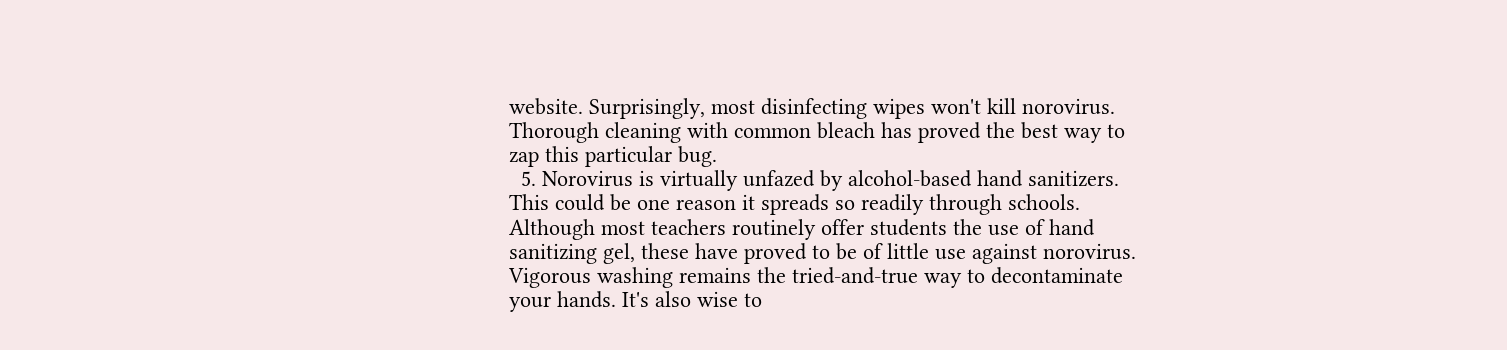website. Surprisingly, most disinfecting wipes won't kill norovirus. Thorough cleaning with common bleach has proved the best way to zap this particular bug.
  5. Norovirus is virtually unfazed by alcohol-based hand sanitizers. This could be one reason it spreads so readily through schools. Although most teachers routinely offer students the use of hand sanitizing gel, these have proved to be of little use against norovirus. Vigorous washing remains the tried-and-true way to decontaminate your hands. It's also wise to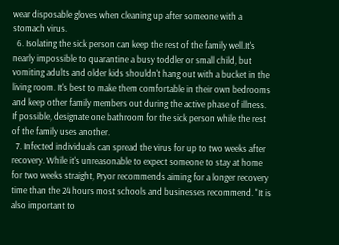wear disposable gloves when cleaning up after someone with a stomach virus.
  6. Isolating the sick person can keep the rest of the family well.It's nearly impossible to quarantine a busy toddler or small child, but vomiting adults and older kids shouldn't hang out with a bucket in the living room. It's best to make them comfortable in their own bedrooms and keep other family members out during the active phase of illness. If possible, designate one bathroom for the sick person while the rest of the family uses another.
  7. Infected individuals can spread the virus for up to two weeks after recovery. While it's unreasonable to expect someone to stay at home for two weeks straight, Pryor recommends aiming for a longer recovery time than the 24 hours most schools and businesses recommend. "It is also important to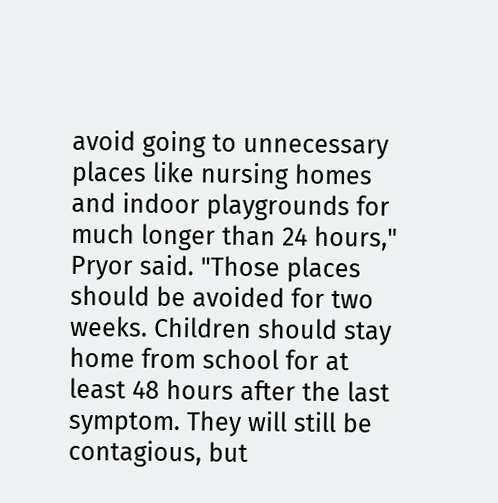avoid going to unnecessary places like nursing homes and indoor playgrounds for much longer than 24 hours," Pryor said. "Those places should be avoided for two weeks. Children should stay home from school for at least 48 hours after the last symptom. They will still be contagious, but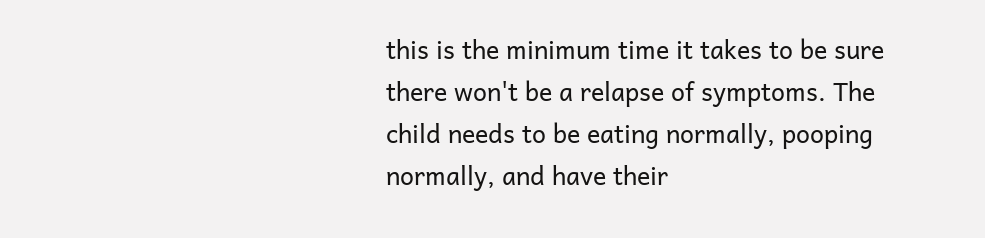this is the minimum time it takes to be sure there won't be a relapse of symptoms. The child needs to be eating normally, pooping normally, and have their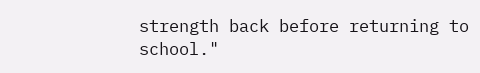strength back before returning to school."